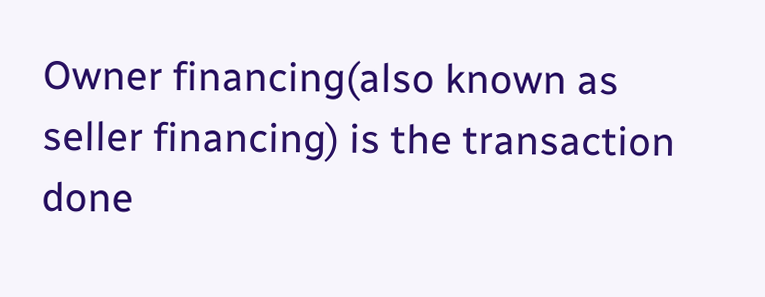Owner financing(also known as seller financing) is the transaction done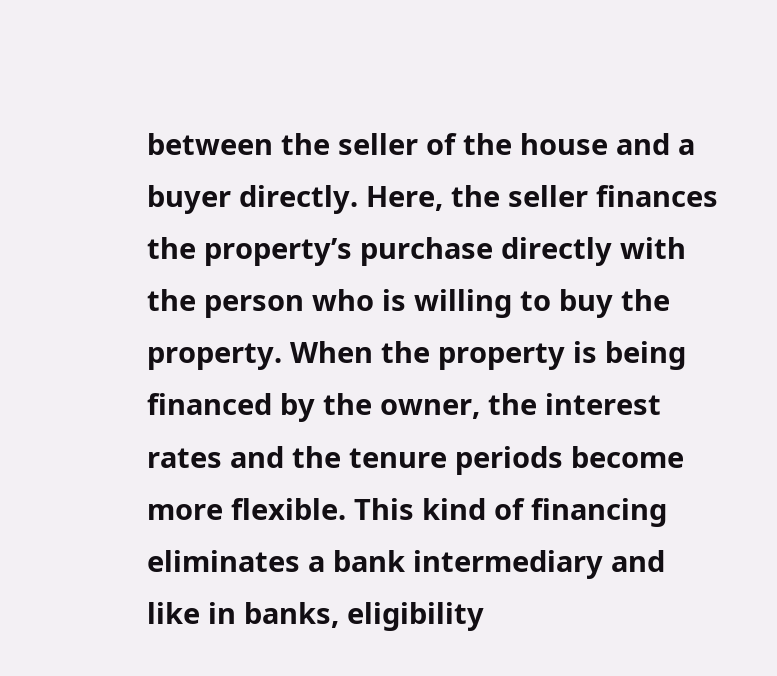between the seller of the house and a buyer directly. Here, the seller finances the property’s purchase directly with the person who is willing to buy the property. When the property is being financed by the owner, the interest rates and the tenure periods become more flexible. This kind of financing eliminates a bank intermediary and like in banks, eligibility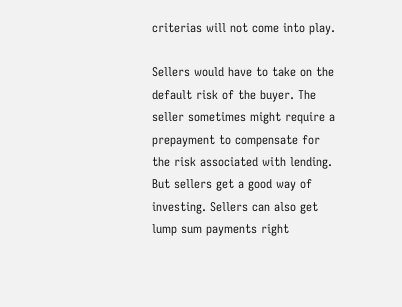criterias will not come into play.

Sellers would have to take on the default risk of the buyer. The seller sometimes might require a prepayment to compensate for the risk associated with lending. But sellers get a good way of investing. Sellers can also get lump sum payments right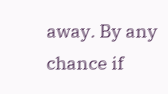away. By any chance if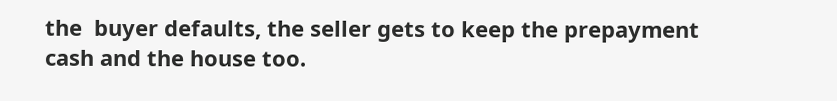the  buyer defaults, the seller gets to keep the prepayment cash and the house too.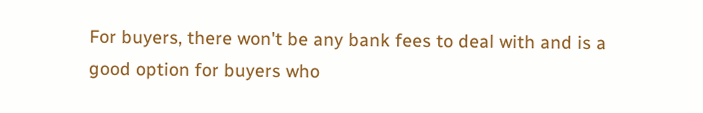For buyers, there won't be any bank fees to deal with and is a good option for buyers who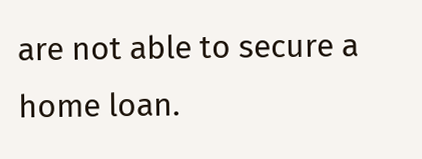are not able to secure a home loan.